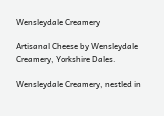Wensleydale Creamery

Artisanal Cheese by Wensleydale Creamery, Yorkshire Dales.

Wensleydale Creamery, nestled in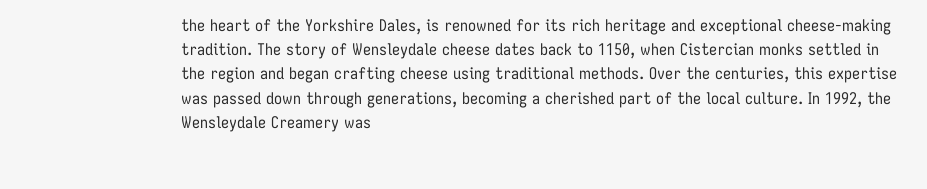the heart of the Yorkshire Dales, is renowned for its rich heritage and exceptional cheese-making tradition. The story of Wensleydale cheese dates back to 1150, when Cistercian monks settled in the region and began crafting cheese using traditional methods. Over the centuries, this expertise was passed down through generations, becoming a cherished part of the local culture. In 1992, the Wensleydale Creamery was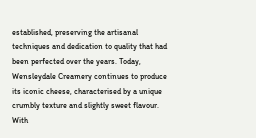established, preserving the artisanal techniques and dedication to quality that had been perfected over the years. Today, Wensleydale Creamery continues to produce its iconic cheese, characterised by a unique crumbly texture and slightly sweet flavour. With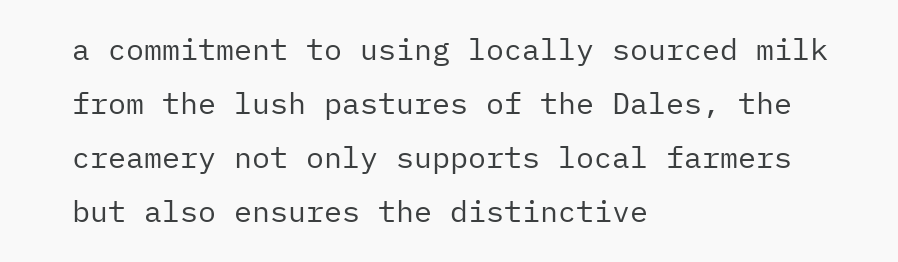a commitment to using locally sourced milk from the lush pastures of the Dales, the creamery not only supports local farmers but also ensures the distinctive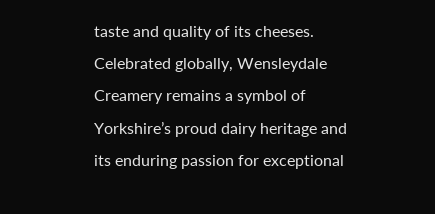taste and quality of its cheeses. Celebrated globally, Wensleydale Creamery remains a symbol of Yorkshire’s proud dairy heritage and its enduring passion for exceptional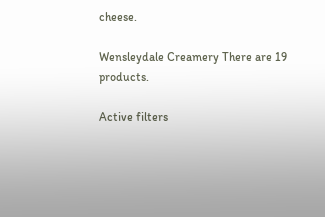cheese.

Wensleydale Creamery There are 19 products.

Active filters